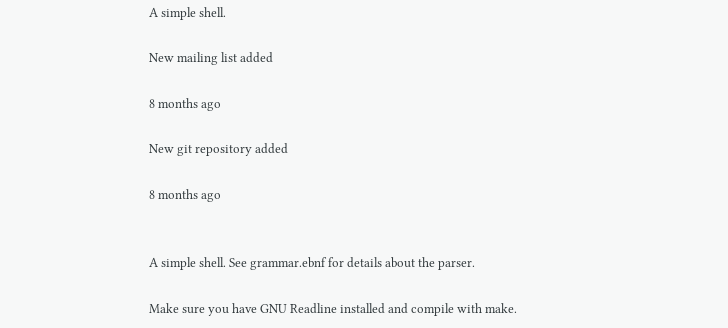A simple shell.

New mailing list added

8 months ago

New git repository added

8 months ago


A simple shell. See grammar.ebnf for details about the parser.

Make sure you have GNU Readline installed and compile with make.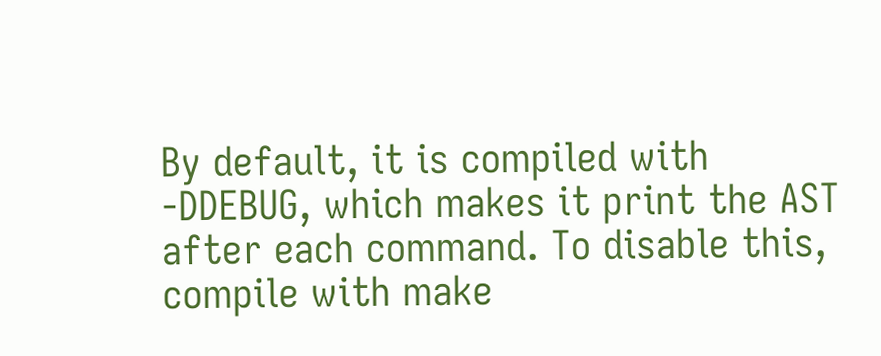By default, it is compiled with -DDEBUG, which makes it print the AST after each command. To disable this, compile with make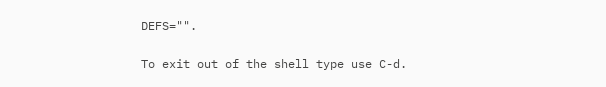DEFS="".

To exit out of the shell type use C-d.